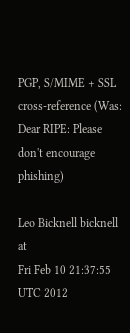PGP, S/MIME + SSL cross-reference (Was: Dear RIPE: Please don't encourage phishing)

Leo Bicknell bicknell at
Fri Feb 10 21:37:55 UTC 2012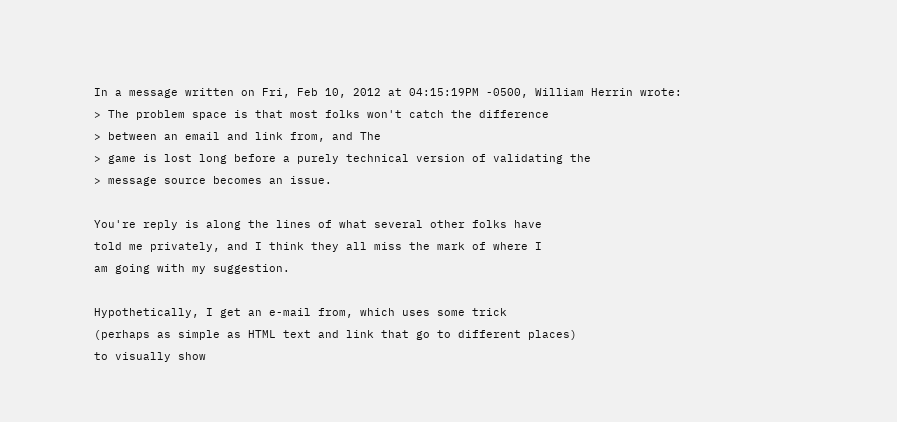In a message written on Fri, Feb 10, 2012 at 04:15:19PM -0500, William Herrin wrote:
> The problem space is that most folks won't catch the difference
> between an email and link from, and The
> game is lost long before a purely technical version of validating the
> message source becomes an issue.

You're reply is along the lines of what several other folks have
told me privately, and I think they all miss the mark of where I
am going with my suggestion.

Hypothetically, I get an e-mail from, which uses some trick
(perhaps as simple as HTML text and link that go to different places)
to visually show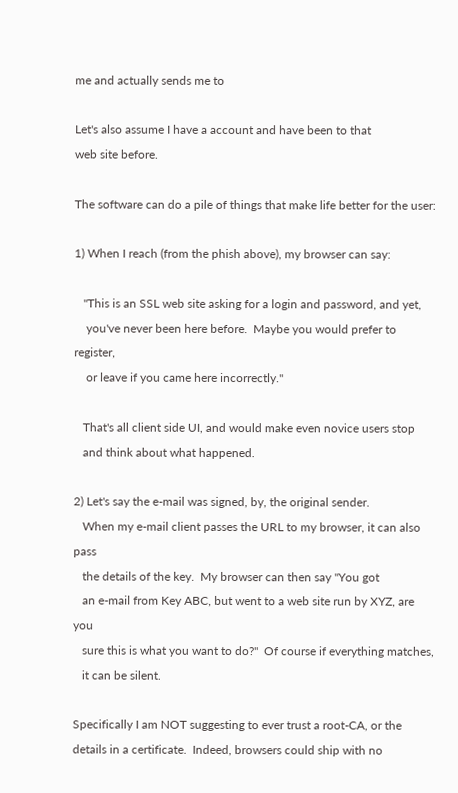me and actually sends me to

Let's also assume I have a account and have been to that
web site before.

The software can do a pile of things that make life better for the user:

1) When I reach (from the phish above), my browser can say:

   "This is an SSL web site asking for a login and password, and yet,
    you've never been here before.  Maybe you would prefer to register,
    or leave if you came here incorrectly."

   That's all client side UI, and would make even novice users stop
   and think about what happened.

2) Let's say the e-mail was signed, by, the original sender.
   When my e-mail client passes the URL to my browser, it can also pass
   the details of the key.  My browser can then say "You got
   an e-mail from Key ABC, but went to a web site run by XYZ, are you
   sure this is what you want to do?"  Of course if everything matches,
   it can be silent.

Specifically I am NOT suggesting to ever trust a root-CA, or the
details in a certificate.  Indeed, browsers could ship with no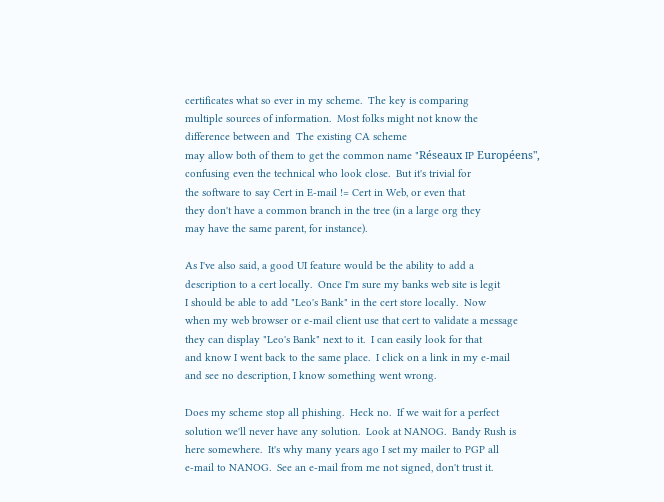certificates what so ever in my scheme.  The key is comparing
multiple sources of information.  Most folks might not know the
difference between and  The existing CA scheme
may allow both of them to get the common name "Réseaux IP Européens",
confusing even the technical who look close.  But it's trivial for
the software to say Cert in E-mail != Cert in Web, or even that
they don't have a common branch in the tree (in a large org they
may have the same parent, for instance).

As I've also said, a good UI feature would be the ability to add a
description to a cert locally.  Once I'm sure my banks web site is legit
I should be able to add "Leo's Bank" in the cert store locally.  Now
when my web browser or e-mail client use that cert to validate a message
they can display "Leo's Bank" next to it.  I can easily look for that
and know I went back to the same place.  I click on a link in my e-mail
and see no description, I know something went wrong.

Does my scheme stop all phishing.  Heck no.  If we wait for a perfect
solution we'll never have any solution.  Look at NANOG.  Bandy Rush is
here somewhere.  It's why many years ago I set my mailer to PGP all
e-mail to NANOG.  See an e-mail from me not signed, don't trust it.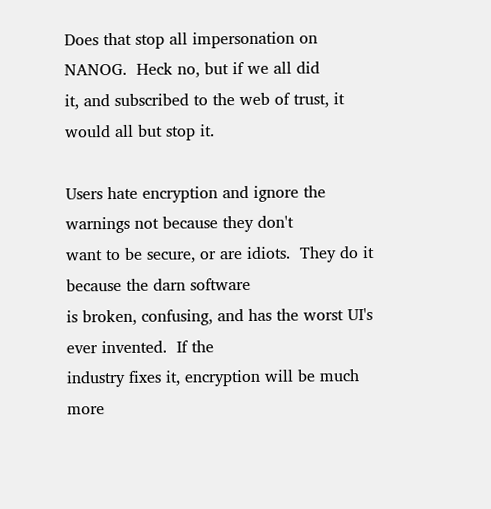Does that stop all impersonation on NANOG.  Heck no, but if we all did
it, and subscribed to the web of trust, it would all but stop it.

Users hate encryption and ignore the warnings not because they don't
want to be secure, or are idiots.  They do it because the darn software
is broken, confusing, and has the worst UI's ever invented.  If the
industry fixes it, encryption will be much more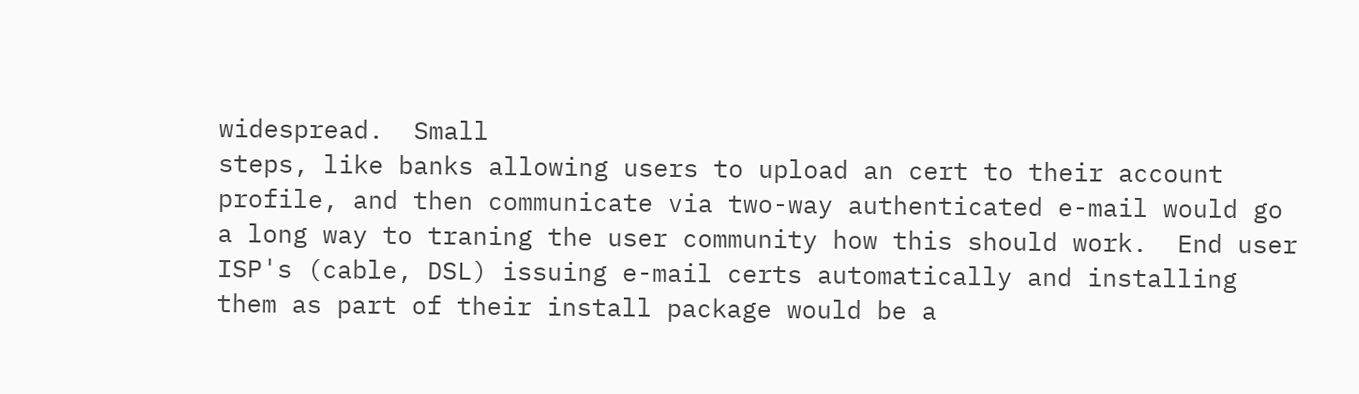widespread.  Small
steps, like banks allowing users to upload an cert to their account
profile, and then communicate via two-way authenticated e-mail would go
a long way to traning the user community how this should work.  End user
ISP's (cable, DSL) issuing e-mail certs automatically and installing
them as part of their install package would be a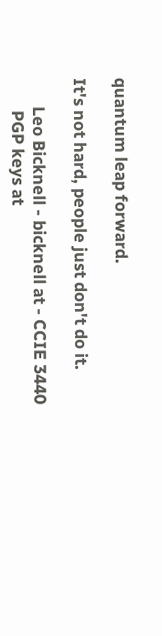quantum leap forward.

It's not hard, people just don't do it.

       Leo Bicknell - bicknell at - CCIE 3440
        PGP keys at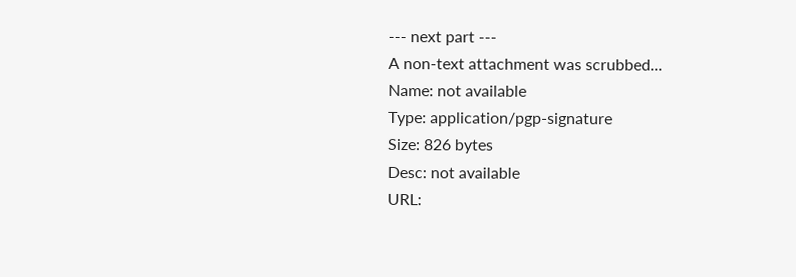--- next part ---
A non-text attachment was scrubbed...
Name: not available
Type: application/pgp-signature
Size: 826 bytes
Desc: not available
URL: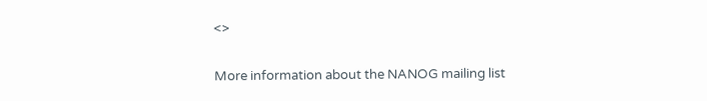<>

More information about the NANOG mailing list